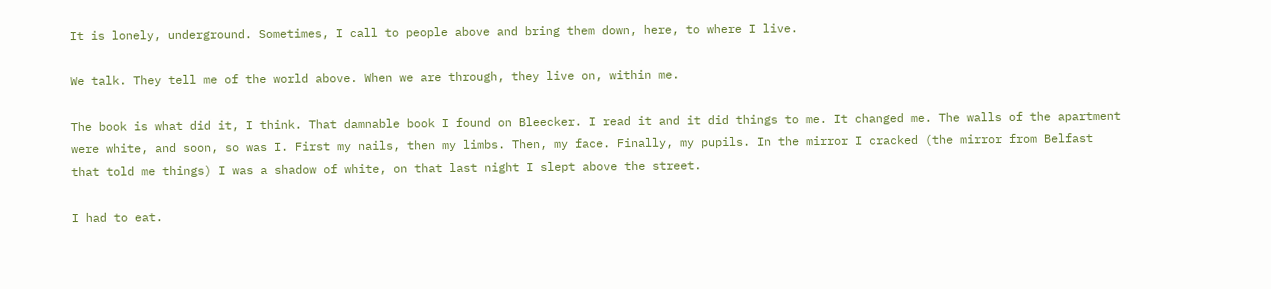It is lonely, underground. Sometimes, I call to people above and bring them down, here, to where I live.

We talk. They tell me of the world above. When we are through, they live on, within me.

The book is what did it, I think. That damnable book I found on Bleecker. I read it and it did things to me. It changed me. The walls of the apartment were white, and soon, so was I. First my nails, then my limbs. Then, my face. Finally, my pupils. In the mirror I cracked (the mirror from Belfast that told me things) I was a shadow of white, on that last night I slept above the street.

I had to eat.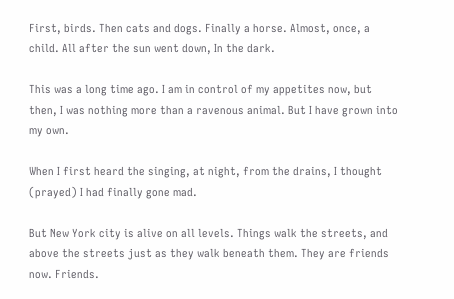First, birds. Then cats and dogs. Finally a horse. Almost, once, a child. All after the sun went down, In the dark.

This was a long time ago. I am in control of my appetites now, but then, I was nothing more than a ravenous animal. But I have grown into my own.

When I first heard the singing, at night, from the drains, I thought (prayed) I had finally gone mad.

But New York city is alive on all levels. Things walk the streets, and above the streets just as they walk beneath them. They are friends now. Friends.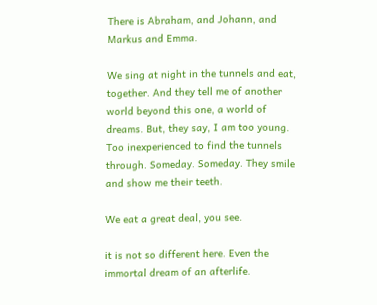There is Abraham, and Johann, and Markus and Emma.

We sing at night in the tunnels and eat, together. And they tell me of another world beyond this one, a world of dreams. But, they say, I am too young. Too inexperienced to find the tunnels through. Someday. Someday. They smile and show me their teeth.

We eat a great deal, you see.

it is not so different here. Even the immortal dream of an afterlife.